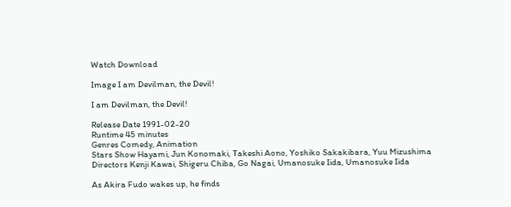Watch Download

Image I am Devilman, the Devil!

I am Devilman, the Devil!

Release Date 1991-02-20
Runtime 45 minutes
Genres Comedy, Animation
Stars Show Hayami, Jun Konomaki, Takeshi Aono, Yoshiko Sakakibara, Yuu Mizushima
Directors Kenji Kawai, Shigeru Chiba, Go Nagai, Umanosuke Iida, Umanosuke Iida

As Akira Fudo wakes up, he finds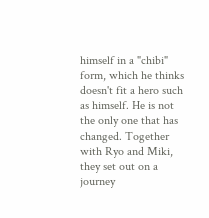himself in a "chibi" form, which he thinks doesn't fit a hero such as himself. He is not the only one that has changed. Together with Ryo and Miki, they set out on a journey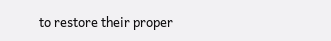to restore their proper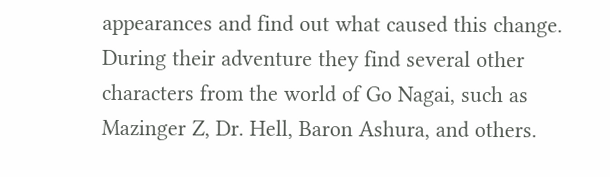appearances and find out what caused this change. During their adventure they find several other characters from the world of Go Nagai, such as Mazinger Z, Dr. Hell, Baron Ashura, and others.